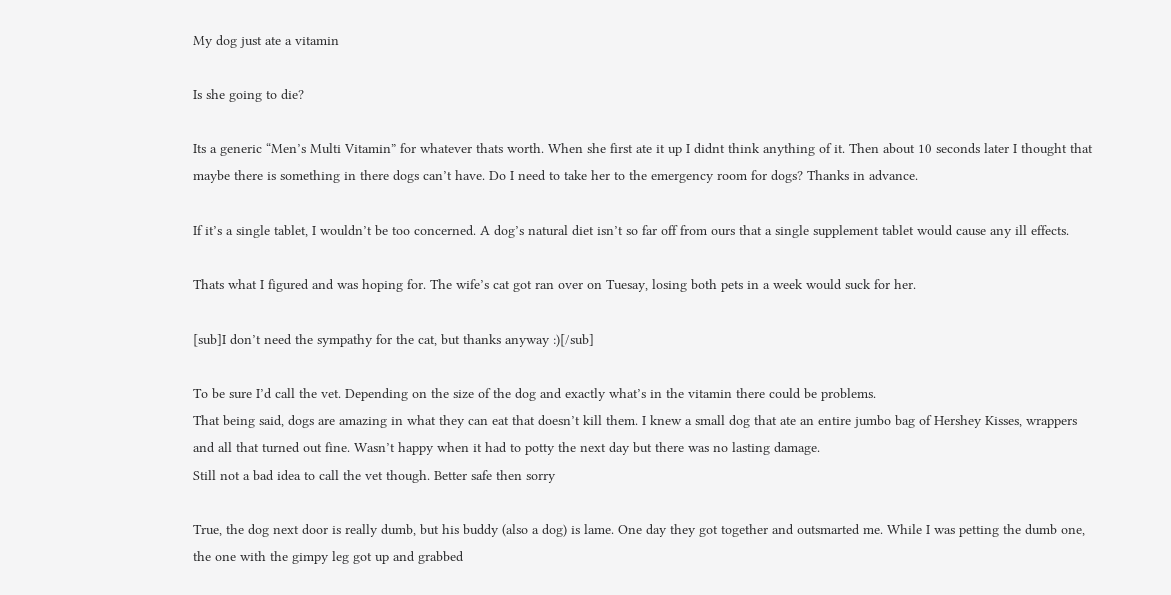My dog just ate a vitamin

Is she going to die?

Its a generic “Men’s Multi Vitamin” for whatever thats worth. When she first ate it up I didnt think anything of it. Then about 10 seconds later I thought that maybe there is something in there dogs can’t have. Do I need to take her to the emergency room for dogs? Thanks in advance.

If it’s a single tablet, I wouldn’t be too concerned. A dog’s natural diet isn’t so far off from ours that a single supplement tablet would cause any ill effects.

Thats what I figured and was hoping for. The wife’s cat got ran over on Tuesay, losing both pets in a week would suck for her.

[sub]I don’t need the sympathy for the cat, but thanks anyway :)[/sub]

To be sure I’d call the vet. Depending on the size of the dog and exactly what’s in the vitamin there could be problems.
That being said, dogs are amazing in what they can eat that doesn’t kill them. I knew a small dog that ate an entire jumbo bag of Hershey Kisses, wrappers and all that turned out fine. Wasn’t happy when it had to potty the next day but there was no lasting damage.
Still not a bad idea to call the vet though. Better safe then sorry

True, the dog next door is really dumb, but his buddy (also a dog) is lame. One day they got together and outsmarted me. While I was petting the dumb one, the one with the gimpy leg got up and grabbed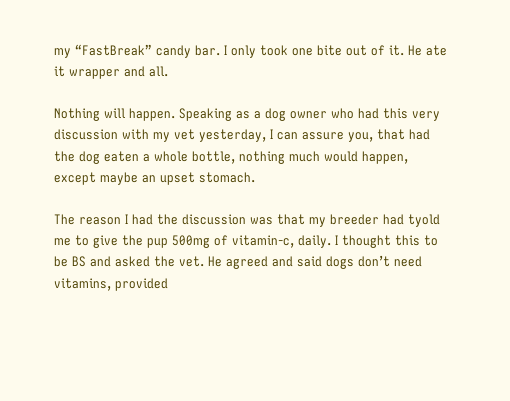my “FastBreak” candy bar. I only took one bite out of it. He ate it wrapper and all.

Nothing will happen. Speaking as a dog owner who had this very discussion with my vet yesterday, I can assure you, that had the dog eaten a whole bottle, nothing much would happen, except maybe an upset stomach.

The reason I had the discussion was that my breeder had tyold me to give the pup 500mg of vitamin-c, daily. I thought this to be BS and asked the vet. He agreed and said dogs don’t need vitamins, provided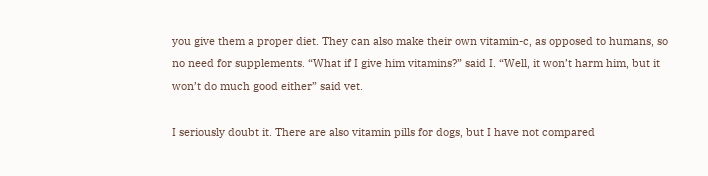you give them a proper diet. They can also make their own vitamin-c, as opposed to humans, so no need for supplements. “What if I give him vitamins?” said I. “Well, it won’t harm him, but it won’t do much good either” said vet.

I seriously doubt it. There are also vitamin pills for dogs, but I have not compared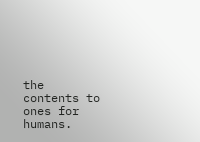the contents to ones for humans.